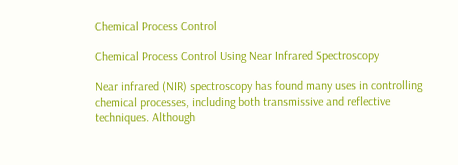Chemical Process Control

Chemical Process Control Using Near Infrared Spectroscopy

Near infrared (NIR) spectroscopy has found many uses in controlling chemical processes, including both transmissive and reflective techniques. Although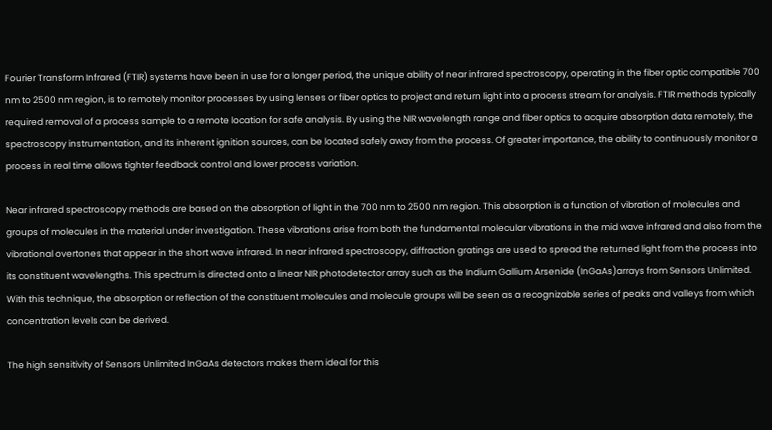Fourier Transform Infrared (FTIR) systems have been in use for a longer period, the unique ability of near infrared spectroscopy, operating in the fiber optic compatible 700 nm to 2500 nm region, is to remotely monitor processes by using lenses or fiber optics to project and return light into a process stream for analysis. FTIR methods typically required removal of a process sample to a remote location for safe analysis. By using the NIR wavelength range and fiber optics to acquire absorption data remotely, the spectroscopy instrumentation, and its inherent ignition sources, can be located safely away from the process. Of greater importance, the ability to continuously monitor a process in real time allows tighter feedback control and lower process variation.

Near infrared spectroscopy methods are based on the absorption of light in the 700 nm to 2500 nm region. This absorption is a function of vibration of molecules and groups of molecules in the material under investigation. These vibrations arise from both the fundamental molecular vibrations in the mid wave infrared and also from the vibrational overtones that appear in the short wave infrared. In near infrared spectroscopy, diffraction gratings are used to spread the returned light from the process into its constituent wavelengths. This spectrum is directed onto a linear NIR photodetector array such as the Indium Gallium Arsenide (InGaAs)arrays from Sensors Unlimited. With this technique, the absorption or reflection of the constituent molecules and molecule groups will be seen as a recognizable series of peaks and valleys from which concentration levels can be derived.

The high sensitivity of Sensors Unlimited InGaAs detectors makes them ideal for this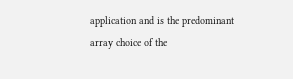application and is the predominant array choice of the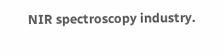NIR spectroscopy industry.